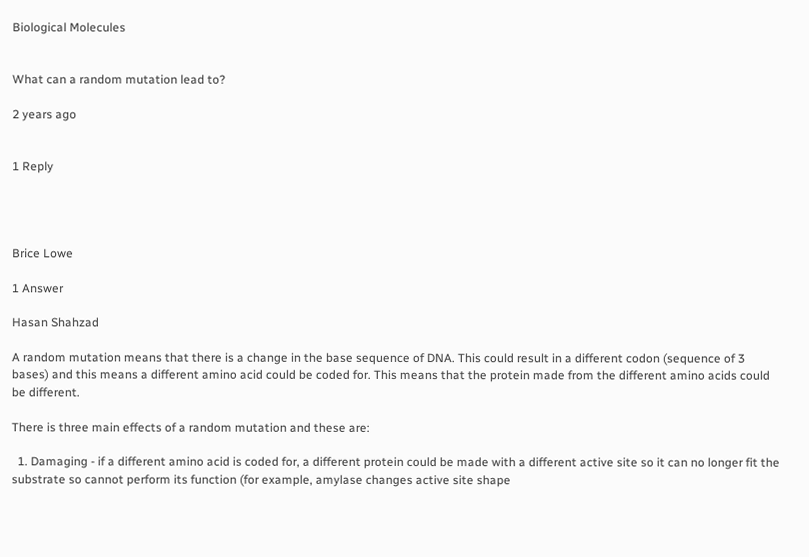Biological Molecules


What can a random mutation lead to?

2 years ago


1 Reply




Brice Lowe

1 Answer

Hasan Shahzad

A random mutation means that there is a change in the base sequence of DNA. This could result in a different codon (sequence of 3 bases) and this means a different amino acid could be coded for. This means that the protein made from the different amino acids could be different.

There is three main effects of a random mutation and these are:

  1. Damaging - if a different amino acid is coded for, a different protein could be made with a different active site so it can no longer fit the substrate so cannot perform its function (for example, amylase changes active site shape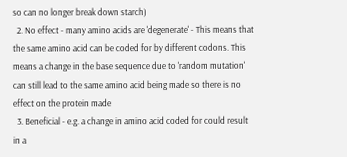so can no longer break down starch)
  2. No effect - many amino acids are 'degenerate' - This means that the same amino acid can be coded for by different codons. This means a change in the base sequence due to 'random mutation' can still lead to the same amino acid being made so there is no effect on the protein made
  3. Beneficial - e.g. a change in amino acid coded for could result in a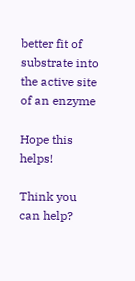better fit of substrate into the active site of an enzyme

Hope this helps!

Think you can help?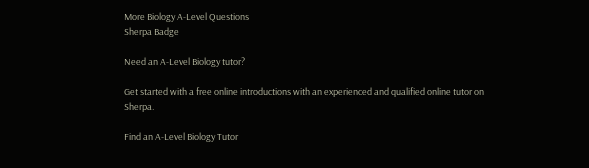More Biology A-Level Questions
Sherpa Badge

Need an A-Level Biology tutor?

Get started with a free online introductions with an experienced and qualified online tutor on Sherpa.

Find an A-Level Biology Tutor